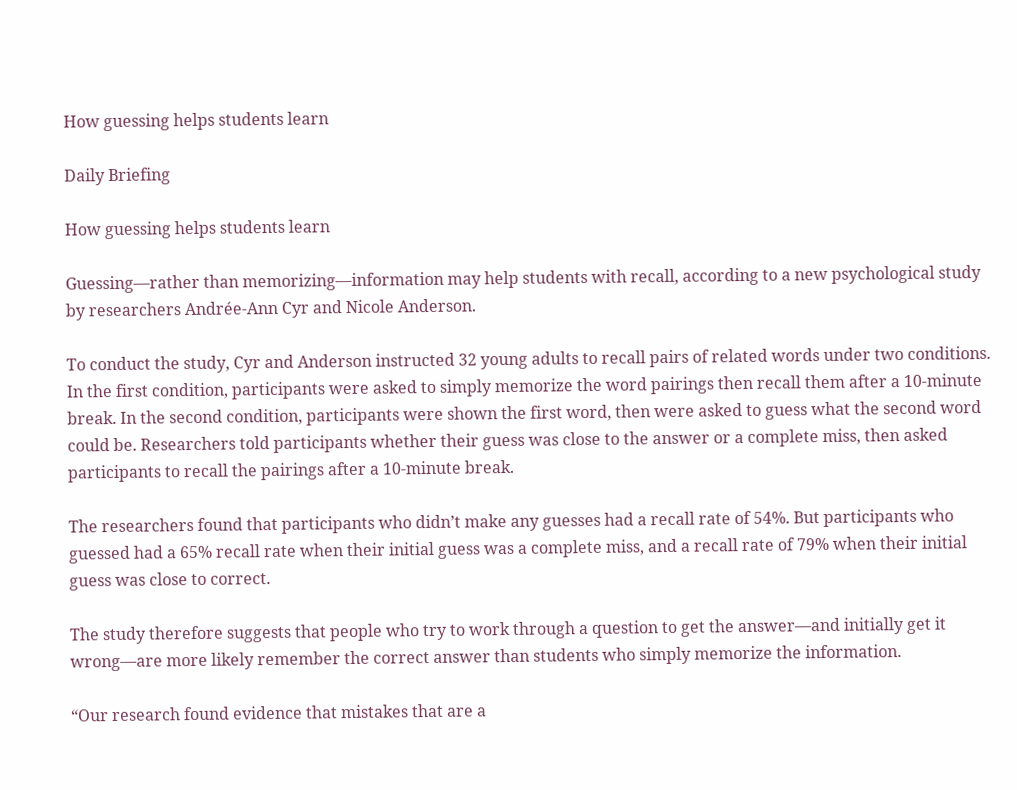How guessing helps students learn

Daily Briefing

How guessing helps students learn

Guessing—rather than memorizing—information may help students with recall, according to a new psychological study by researchers Andrée-Ann Cyr and Nicole Anderson.

To conduct the study, Cyr and Anderson instructed 32 young adults to recall pairs of related words under two conditions. In the first condition, participants were asked to simply memorize the word pairings then recall them after a 10-minute break. In the second condition, participants were shown the first word, then were asked to guess what the second word could be. Researchers told participants whether their guess was close to the answer or a complete miss, then asked participants to recall the pairings after a 10-minute break.

The researchers found that participants who didn’t make any guesses had a recall rate of 54%. But participants who guessed had a 65% recall rate when their initial guess was a complete miss, and a recall rate of 79% when their initial guess was close to correct.

The study therefore suggests that people who try to work through a question to get the answer—and initially get it wrong—are more likely remember the correct answer than students who simply memorize the information.

“Our research found evidence that mistakes that are a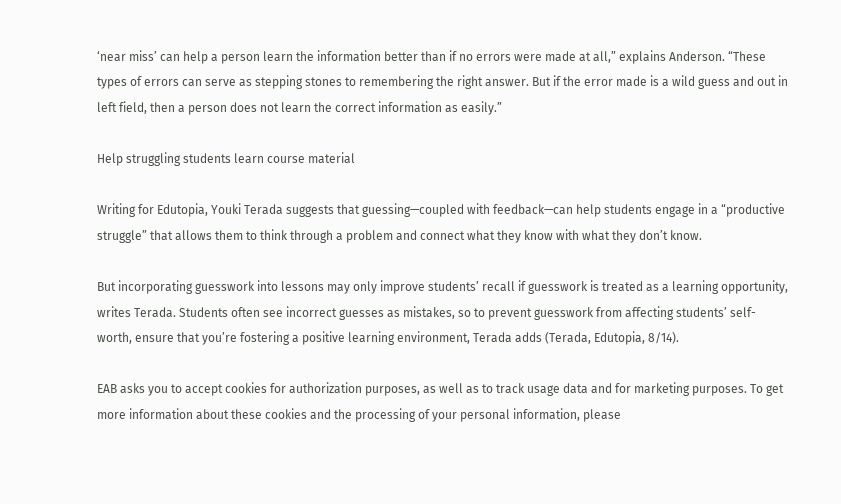‘near miss’ can help a person learn the information better than if no errors were made at all,” explains Anderson. “These types of errors can serve as stepping stones to remembering the right answer. But if the error made is a wild guess and out in left field, then a person does not learn the correct information as easily.”

Help struggling students learn course material

Writing for Edutopia, Youki Terada suggests that guessing—coupled with feedback—can help students engage in a “productive struggle” that allows them to think through a problem and connect what they know with what they don’t know.

But incorporating guesswork into lessons may only improve students’ recall if guesswork is treated as a learning opportunity, writes Terada. Students often see incorrect guesses as mistakes, so to prevent guesswork from affecting students’ self-worth, ensure that you’re fostering a positive learning environment, Terada adds (Terada, Edutopia, 8/14).

EAB asks you to accept cookies for authorization purposes, as well as to track usage data and for marketing purposes. To get more information about these cookies and the processing of your personal information, please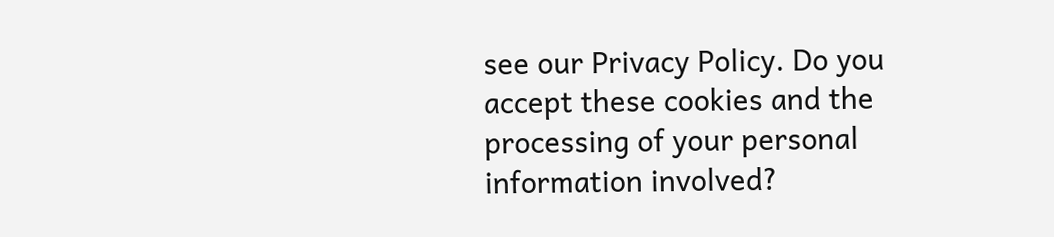see our Privacy Policy. Do you accept these cookies and the processing of your personal information involved?